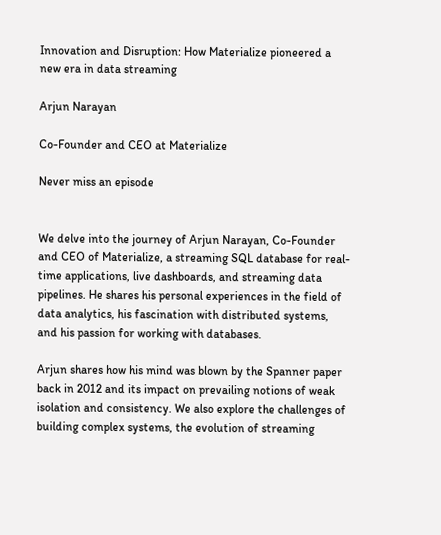Innovation and Disruption: How Materialize pioneered a new era in data streaming

Arjun Narayan

Co-Founder and CEO at Materialize

Never miss an episode


We delve into the journey of Arjun Narayan, Co-Founder and CEO of Materialize, a streaming SQL database for real-time applications, live dashboards, and streaming data pipelines. He shares his personal experiences in the field of data analytics, his fascination with distributed systems, and his passion for working with databases.

Arjun shares how his mind was blown by the Spanner paper back in 2012 and its impact on prevailing notions of weak isolation and consistency. We also explore the challenges of building complex systems, the evolution of streaming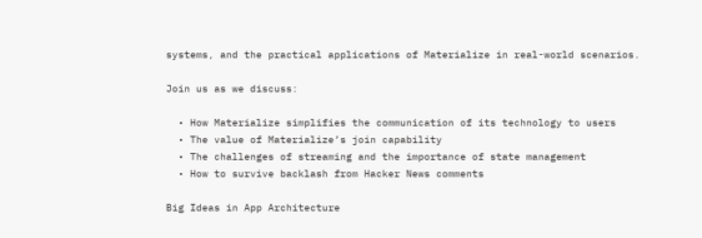systems, and the practical applications of Materialize in real-world scenarios.

Join us as we discuss:

  • How Materialize simplifies the communication of its technology to users
  • The value of Materialize’s join capability
  • The challenges of streaming and the importance of state management
  • How to survive backlash from Hacker News comments

Big Ideas in App Architecture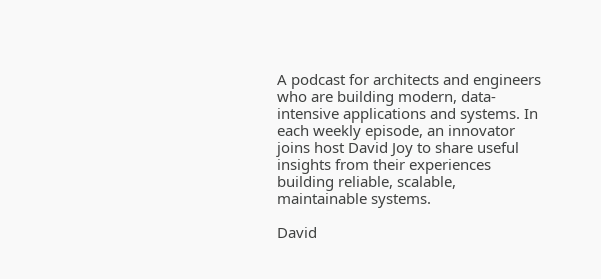A podcast for architects and engineers who are building modern, data-intensive applications and systems. In each weekly episode, an innovator joins host David Joy to share useful insights from their experiences building reliable, scalable, maintainable systems.

David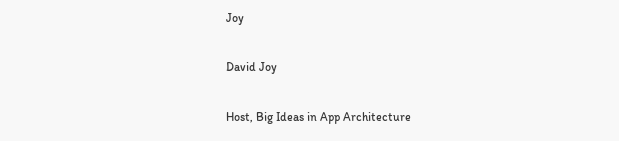Joy

David Joy

Host, Big Ideas in App Architecture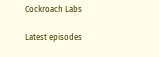Cockroach Labs

Latest episodes